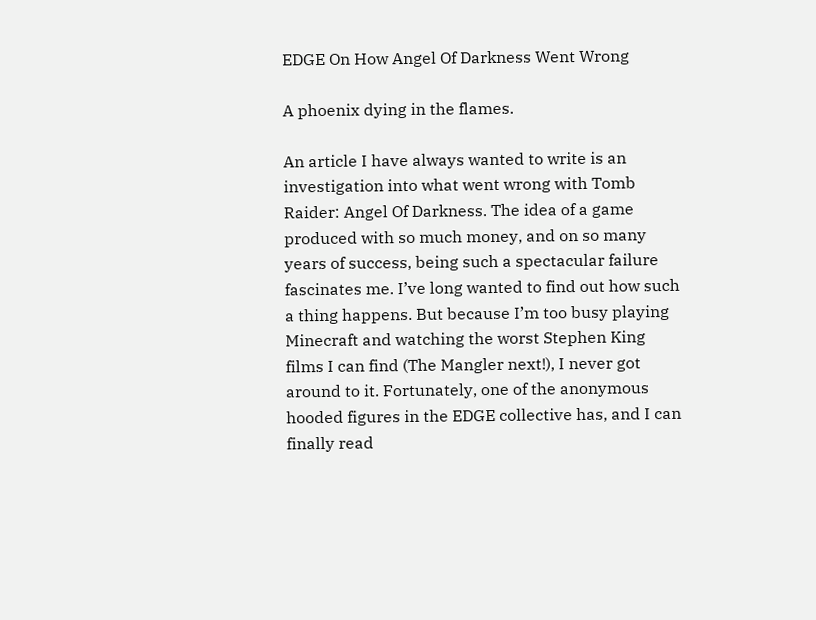EDGE On How Angel Of Darkness Went Wrong

A phoenix dying in the flames.

An article I have always wanted to write is an investigation into what went wrong with Tomb Raider: Angel Of Darkness. The idea of a game produced with so much money, and on so many years of success, being such a spectacular failure fascinates me. I’ve long wanted to find out how such a thing happens. But because I’m too busy playing Minecraft and watching the worst Stephen King films I can find (The Mangler next!), I never got around to it. Fortunately, one of the anonymous hooded figures in the EDGE collective has, and I can finally read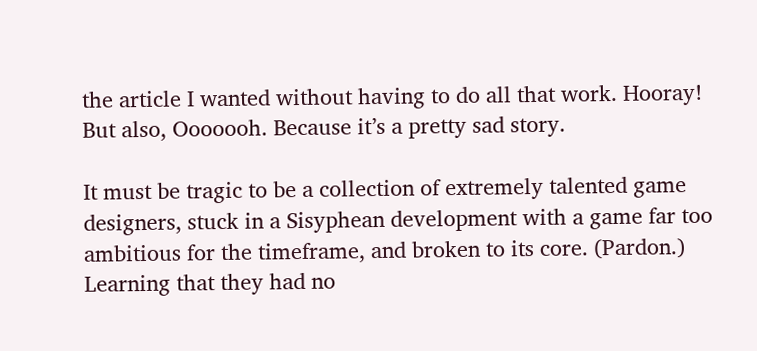the article I wanted without having to do all that work. Hooray! But also, Ooooooh. Because it’s a pretty sad story.

It must be tragic to be a collection of extremely talented game designers, stuck in a Sisyphean development with a game far too ambitious for the timeframe, and broken to its core. (Pardon.) Learning that they had no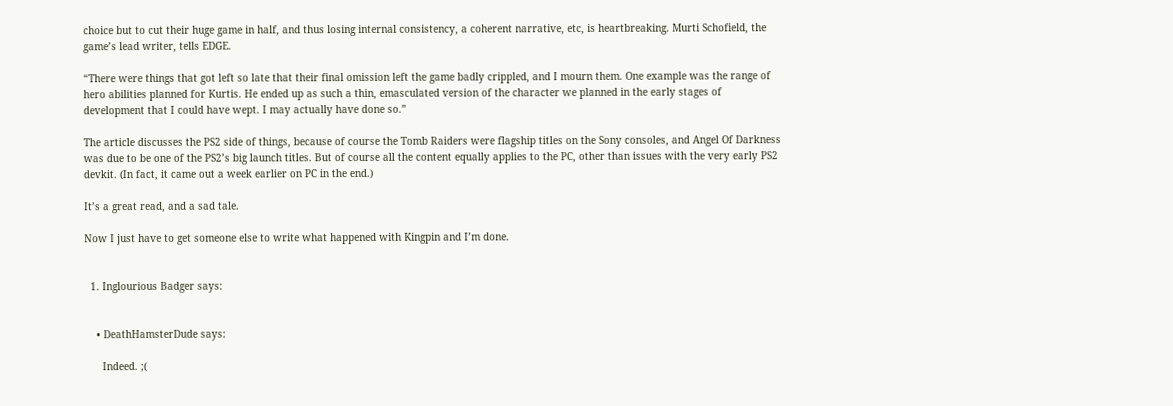choice but to cut their huge game in half, and thus losing internal consistency, a coherent narrative, etc, is heartbreaking. Murti Schofield, the game’s lead writer, tells EDGE.

“There were things that got left so late that their final omission left the game badly crippled, and I mourn them. One example was the range of hero abilities planned for Kurtis. He ended up as such a thin, emasculated version of the character we planned in the early stages of development that I could have wept. I may actually have done so.”

The article discusses the PS2 side of things, because of course the Tomb Raiders were flagship titles on the Sony consoles, and Angel Of Darkness was due to be one of the PS2’s big launch titles. But of course all the content equally applies to the PC, other than issues with the very early PS2 devkit. (In fact, it came out a week earlier on PC in the end.)

It’s a great read, and a sad tale.

Now I just have to get someone else to write what happened with Kingpin and I’m done.


  1. Inglourious Badger says:


    • DeathHamsterDude says:

      Indeed. ;(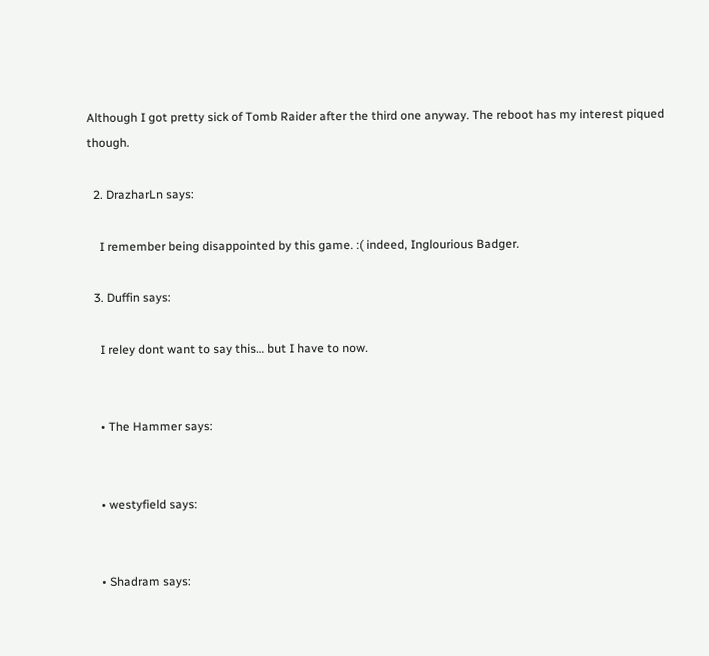Although I got pretty sick of Tomb Raider after the third one anyway. The reboot has my interest piqued though.

  2. DrazharLn says:

    I remember being disappointed by this game. :( indeed, Inglourious Badger.

  3. Duffin says:

    I reley dont want to say this… but I have to now.


    • The Hammer says:


    • westyfield says:


    • Shadram says: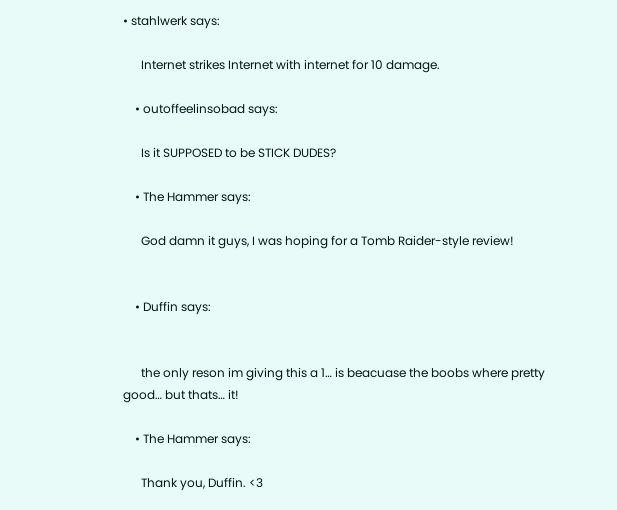• stahlwerk says:

      Internet strikes Internet with internet for 10 damage.

    • outoffeelinsobad says:

      Is it SUPPOSED to be STICK DUDES?

    • The Hammer says:

      God damn it guys, I was hoping for a Tomb Raider-style review!


    • Duffin says:


      the only reson im giving this a 1… is beacuase the boobs where pretty good… but thats… it!

    • The Hammer says:

      Thank you, Duffin. <3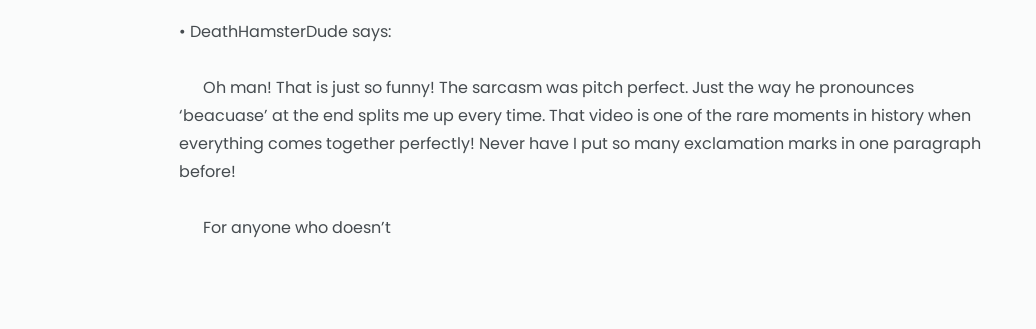• DeathHamsterDude says:

      Oh man! That is just so funny! The sarcasm was pitch perfect. Just the way he pronounces ‘beacuase’ at the end splits me up every time. That video is one of the rare moments in history when everything comes together perfectly! Never have I put so many exclamation marks in one paragraph before!

      For anyone who doesn’t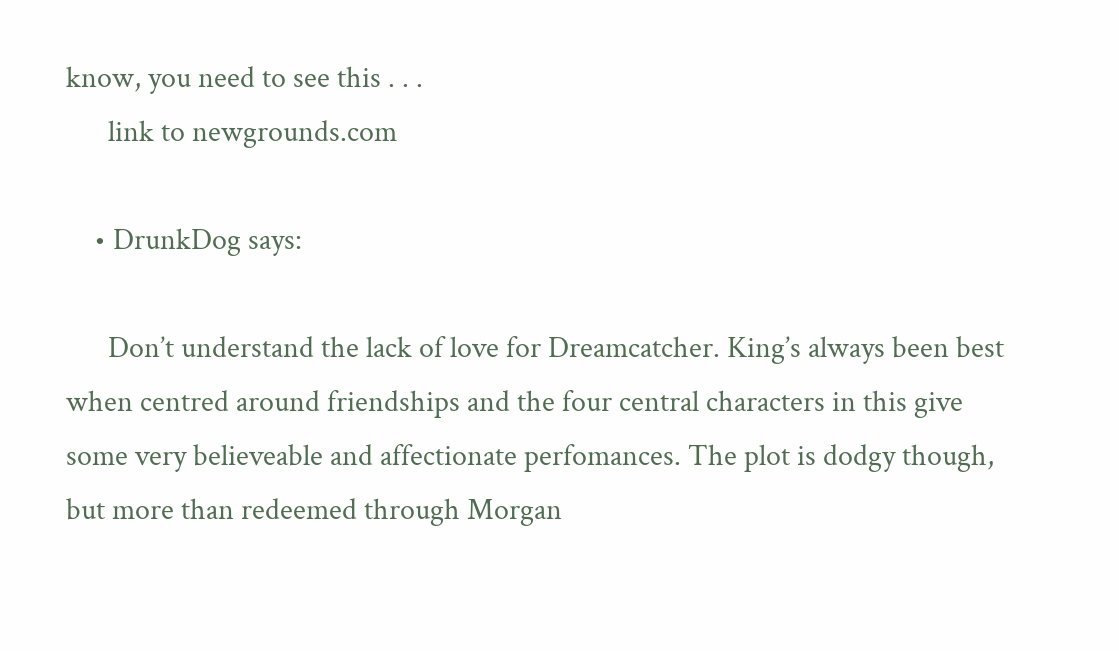know, you need to see this . . .
      link to newgrounds.com

    • DrunkDog says:

      Don’t understand the lack of love for Dreamcatcher. King’s always been best when centred around friendships and the four central characters in this give some very believeable and affectionate perfomances. The plot is dodgy though, but more than redeemed through Morgan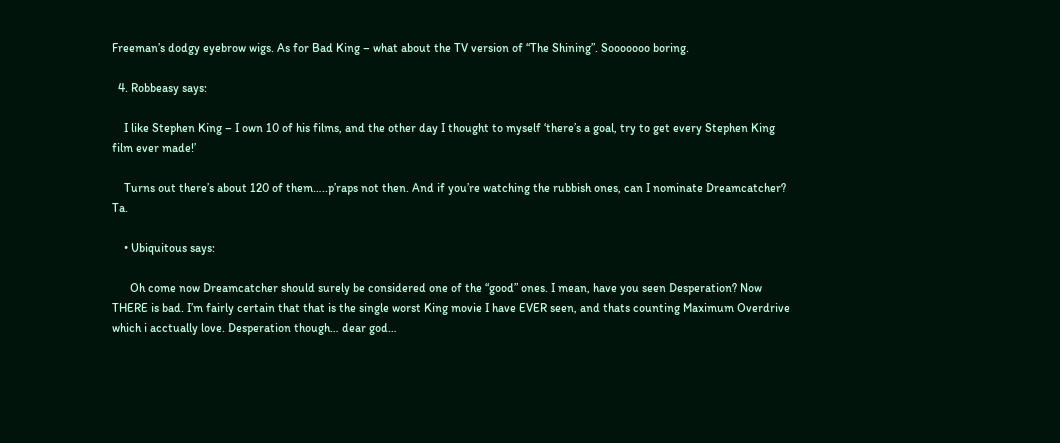Freeman’s dodgy eyebrow wigs. As for Bad King – what about the TV version of “The Shining”. Sooooooo boring.

  4. Robbeasy says:

    I like Stephen King – I own 10 of his films, and the other day I thought to myself ‘there’s a goal, try to get every Stephen King film ever made!’

    Turns out there’s about 120 of them…..p’raps not then. And if you’re watching the rubbish ones, can I nominate Dreamcatcher? Ta.

    • Ubiquitous says:

      Oh come now Dreamcatcher should surely be considered one of the “good” ones. I mean, have you seen Desperation? Now THERE is bad. I’m fairly certain that that is the single worst King movie I have EVER seen, and thats counting Maximum Overdrive which i acctually love. Desperation though… dear god…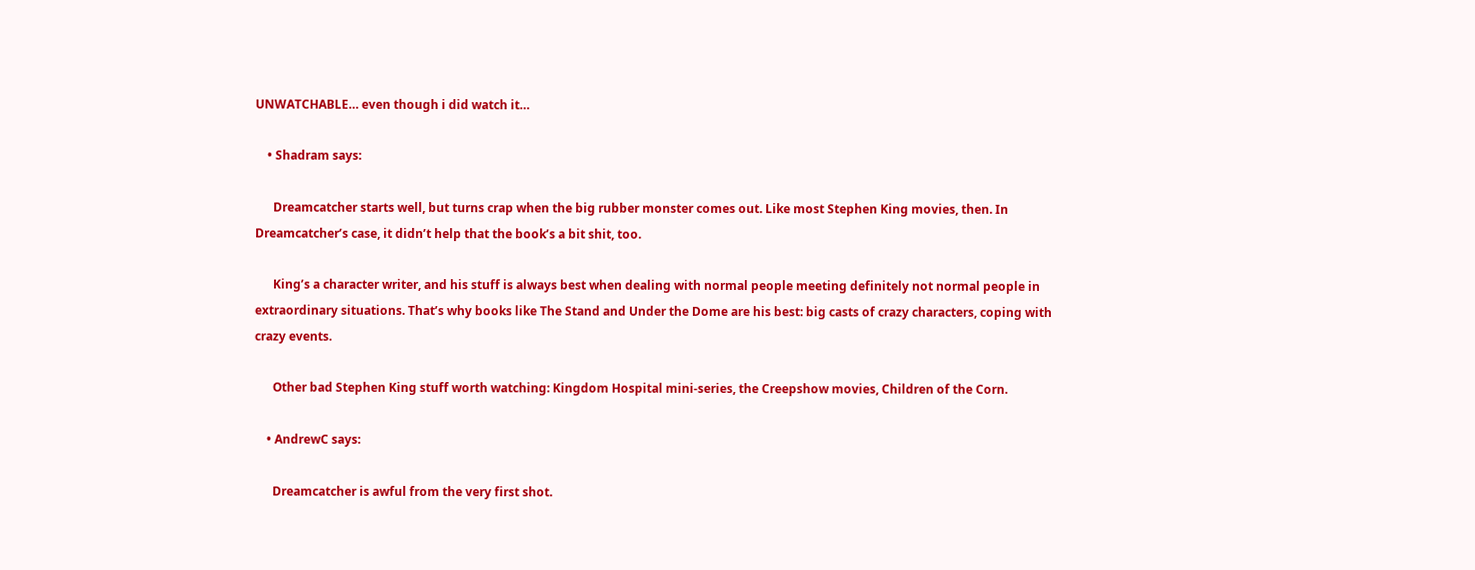UNWATCHABLE… even though i did watch it…

    • Shadram says:

      Dreamcatcher starts well, but turns crap when the big rubber monster comes out. Like most Stephen King movies, then. In Dreamcatcher’s case, it didn’t help that the book’s a bit shit, too.

      King’s a character writer, and his stuff is always best when dealing with normal people meeting definitely not normal people in extraordinary situations. That’s why books like The Stand and Under the Dome are his best: big casts of crazy characters, coping with crazy events.

      Other bad Stephen King stuff worth watching: Kingdom Hospital mini-series, the Creepshow movies, Children of the Corn.

    • AndrewC says:

      Dreamcatcher is awful from the very first shot.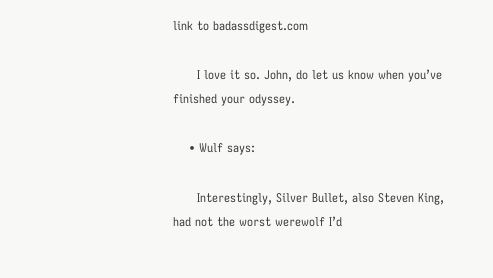link to badassdigest.com

      I love it so. John, do let us know when you’ve finished your odyssey.

    • Wulf says:

      Interestingly, Silver Bullet, also Steven King, had not the worst werewolf I’d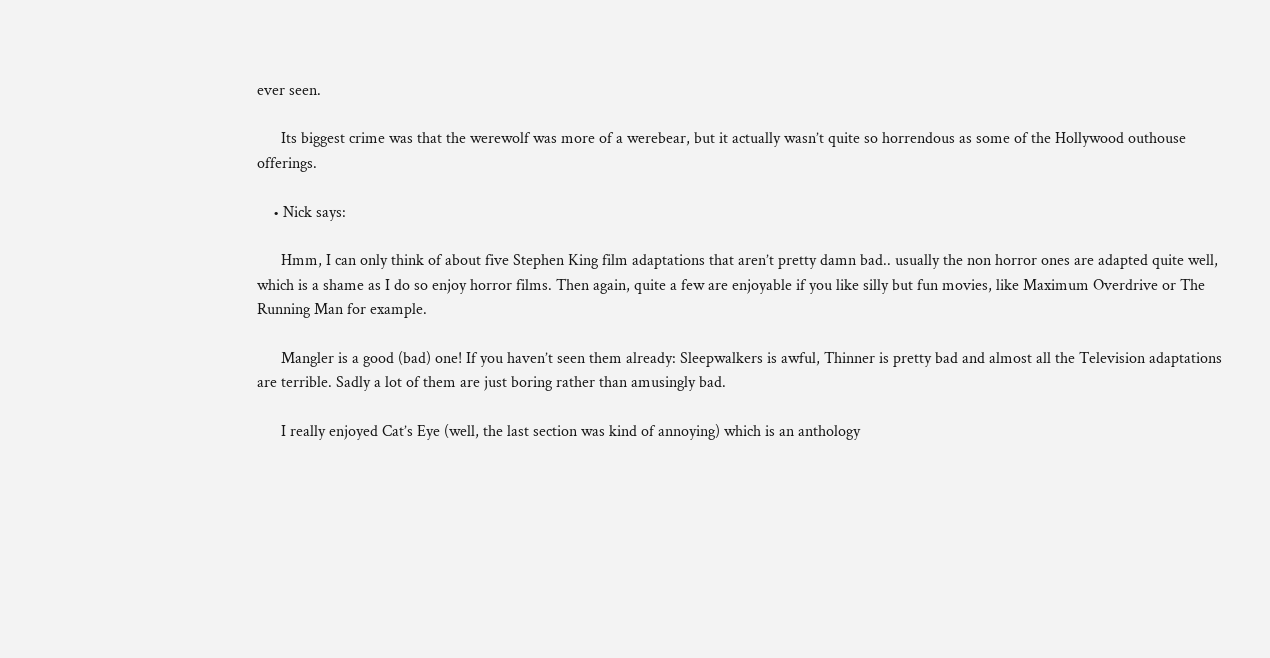ever seen.

      Its biggest crime was that the werewolf was more of a werebear, but it actually wasn’t quite so horrendous as some of the Hollywood outhouse offerings.

    • Nick says:

      Hmm, I can only think of about five Stephen King film adaptations that aren’t pretty damn bad.. usually the non horror ones are adapted quite well, which is a shame as I do so enjoy horror films. Then again, quite a few are enjoyable if you like silly but fun movies, like Maximum Overdrive or The Running Man for example.

      Mangler is a good (bad) one! If you haven’t seen them already: Sleepwalkers is awful, Thinner is pretty bad and almost all the Television adaptations are terrible. Sadly a lot of them are just boring rather than amusingly bad.

      I really enjoyed Cat’s Eye (well, the last section was kind of annoying) which is an anthology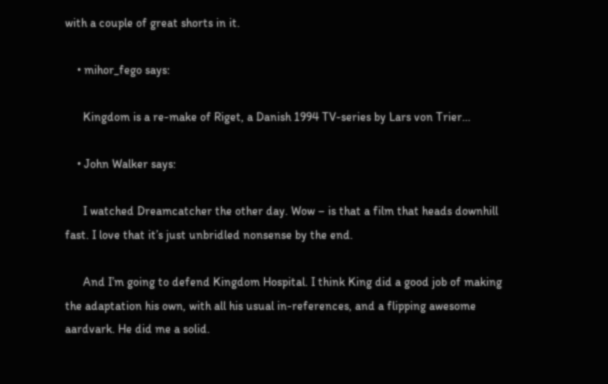with a couple of great shorts in it.

    • mihor_fego says:

      Kingdom is a re-make of Riget, a Danish 1994 TV-series by Lars von Trier…

    • John Walker says:

      I watched Dreamcatcher the other day. Wow – is that a film that heads downhill fast. I love that it’s just unbridled nonsense by the end.

      And I’m going to defend Kingdom Hospital. I think King did a good job of making the adaptation his own, with all his usual in-references, and a flipping awesome aardvark. He did me a solid.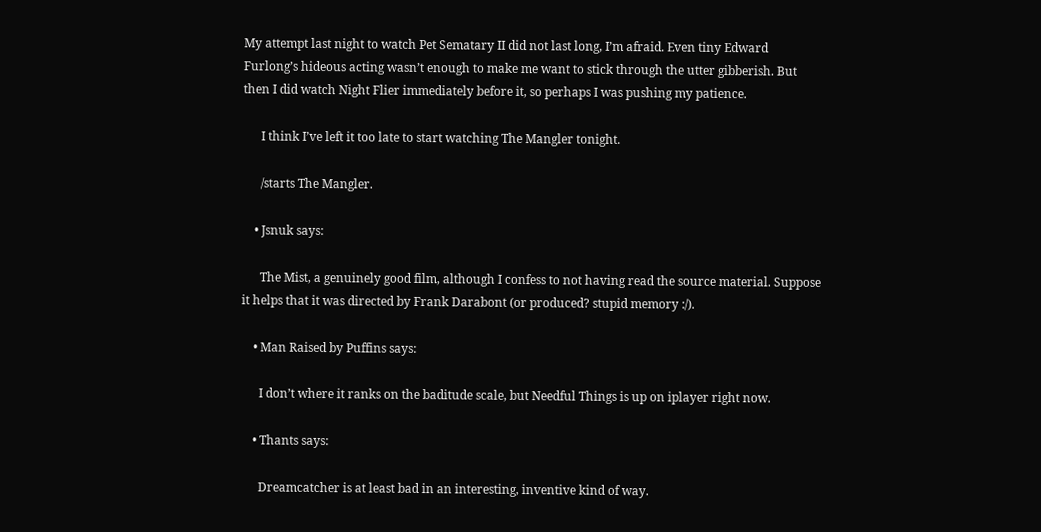My attempt last night to watch Pet Sematary II did not last long, I’m afraid. Even tiny Edward Furlong’s hideous acting wasn’t enough to make me want to stick through the utter gibberish. But then I did watch Night Flier immediately before it, so perhaps I was pushing my patience.

      I think I’ve left it too late to start watching The Mangler tonight.

      /starts The Mangler.

    • Jsnuk says:

      The Mist, a genuinely good film, although I confess to not having read the source material. Suppose it helps that it was directed by Frank Darabont (or produced? stupid memory :/).

    • Man Raised by Puffins says:

      I don’t where it ranks on the baditude scale, but Needful Things is up on iplayer right now.

    • Thants says:

      Dreamcatcher is at least bad in an interesting, inventive kind of way.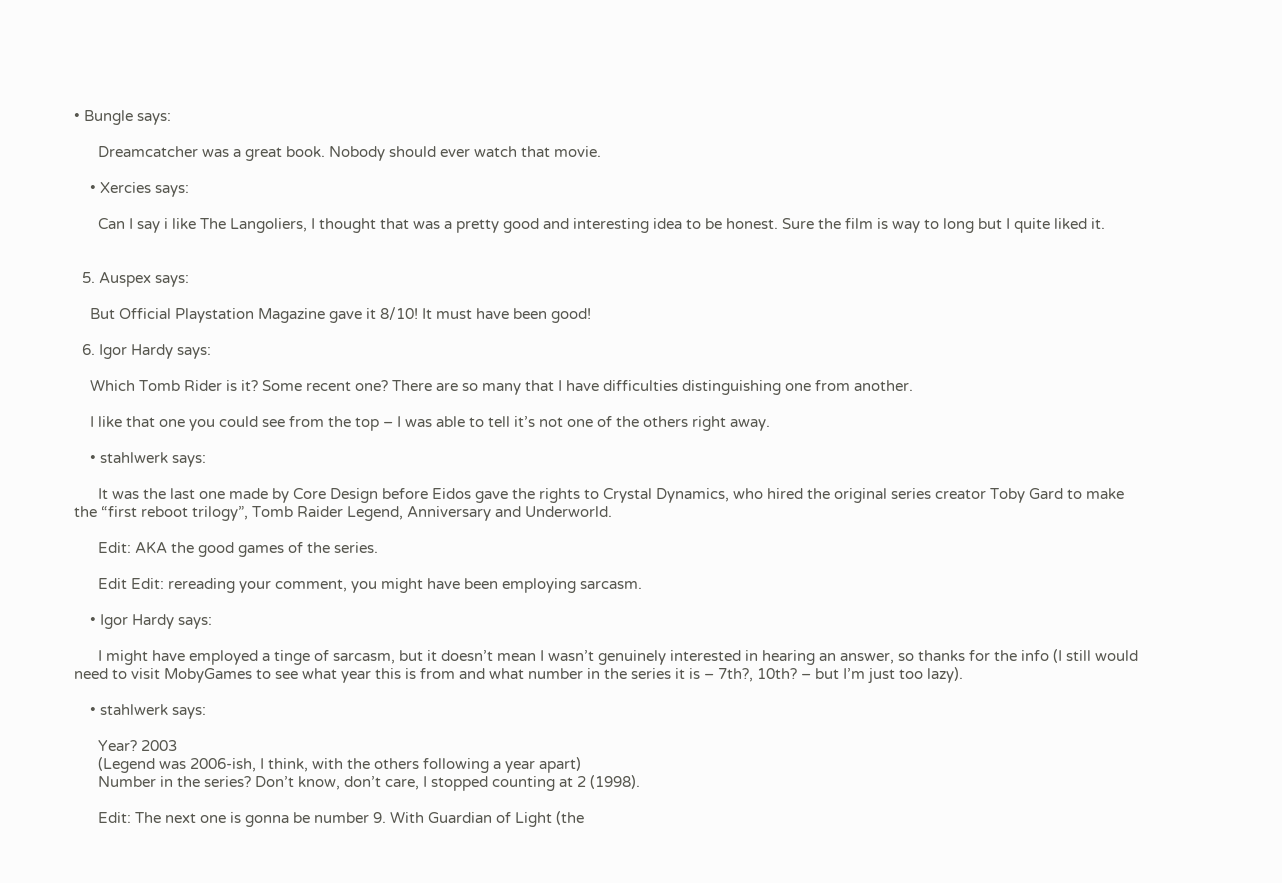• Bungle says:

      Dreamcatcher was a great book. Nobody should ever watch that movie.

    • Xercies says:

      Can I say i like The Langoliers, I thought that was a pretty good and interesting idea to be honest. Sure the film is way to long but I quite liked it.


  5. Auspex says:

    But Official Playstation Magazine gave it 8/10! It must have been good!

  6. Igor Hardy says:

    Which Tomb Rider is it? Some recent one? There are so many that I have difficulties distinguishing one from another.

    I like that one you could see from the top – I was able to tell it’s not one of the others right away.

    • stahlwerk says:

      It was the last one made by Core Design before Eidos gave the rights to Crystal Dynamics, who hired the original series creator Toby Gard to make the “first reboot trilogy”, Tomb Raider Legend, Anniversary and Underworld.

      Edit: AKA the good games of the series.

      Edit Edit: rereading your comment, you might have been employing sarcasm.

    • Igor Hardy says:

      I might have employed a tinge of sarcasm, but it doesn’t mean I wasn’t genuinely interested in hearing an answer, so thanks for the info (I still would need to visit MobyGames to see what year this is from and what number in the series it is – 7th?, 10th? – but I’m just too lazy).

    • stahlwerk says:

      Year? 2003
      (Legend was 2006-ish, I think, with the others following a year apart)
      Number in the series? Don’t know, don’t care, I stopped counting at 2 (1998).

      Edit: The next one is gonna be number 9. With Guardian of Light (the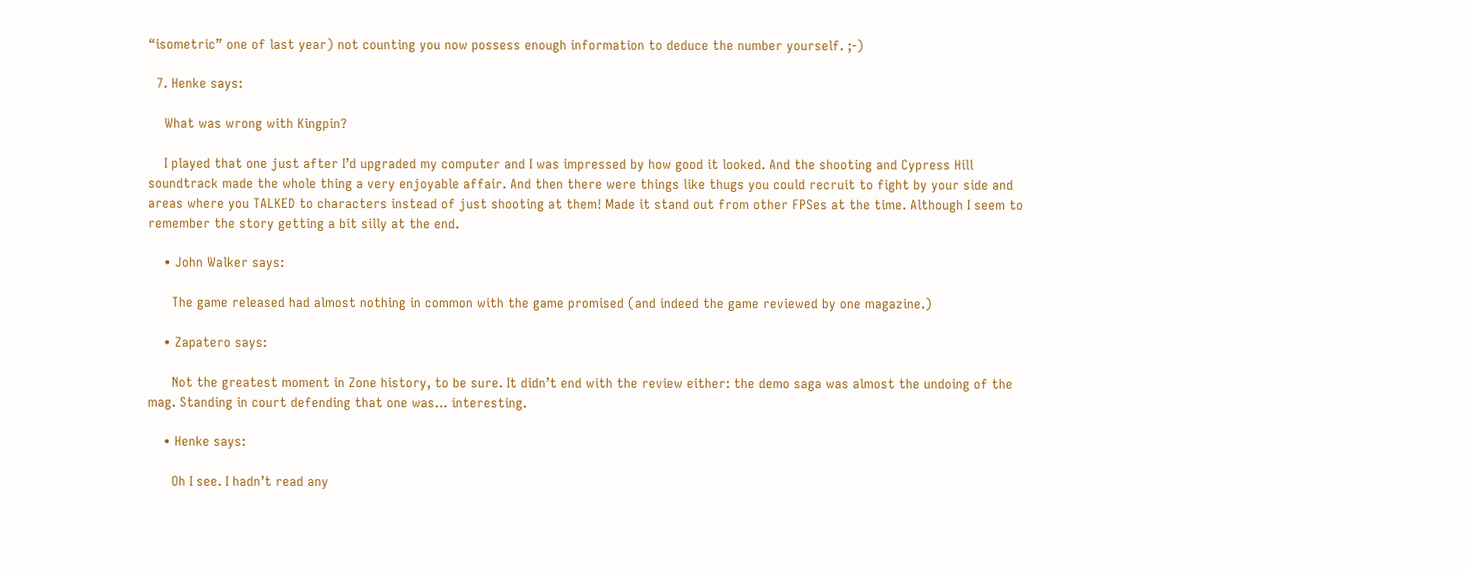“isometric” one of last year) not counting you now possess enough information to deduce the number yourself. ;-)

  7. Henke says:

    What was wrong with Kingpin?

    I played that one just after I’d upgraded my computer and I was impressed by how good it looked. And the shooting and Cypress Hill soundtrack made the whole thing a very enjoyable affair. And then there were things like thugs you could recruit to fight by your side and areas where you TALKED to characters instead of just shooting at them! Made it stand out from other FPSes at the time. Although I seem to remember the story getting a bit silly at the end.

    • John Walker says:

      The game released had almost nothing in common with the game promised (and indeed the game reviewed by one magazine.)

    • Zapatero says:

      Not the greatest moment in Zone history, to be sure. It didn’t end with the review either: the demo saga was almost the undoing of the mag. Standing in court defending that one was… interesting.

    • Henke says:

      Oh I see. I hadn’t read any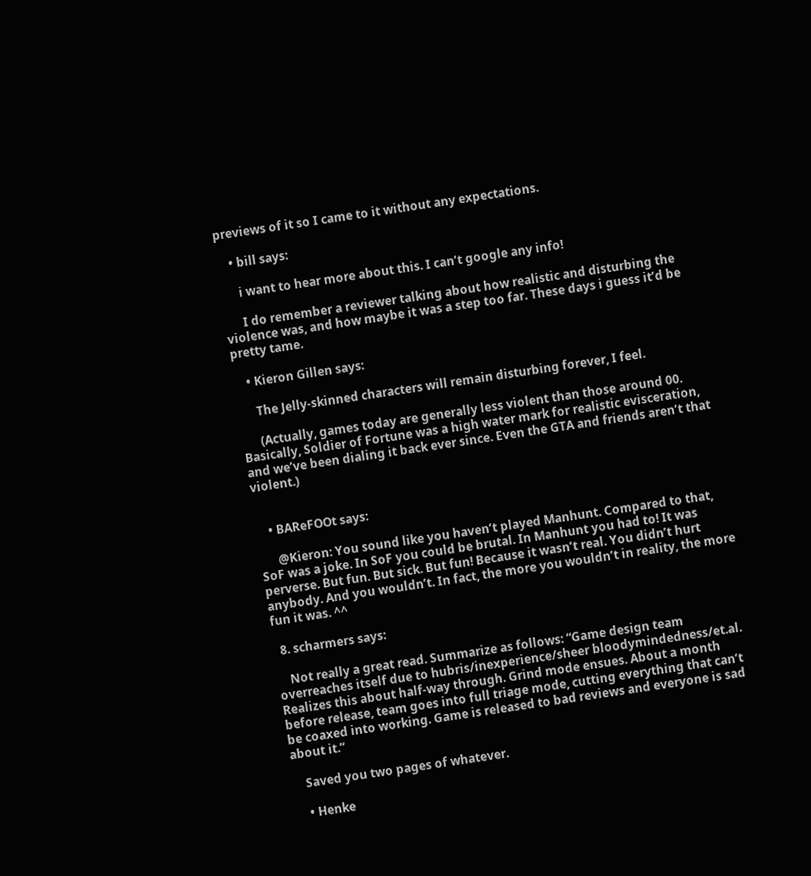previews of it so I came to it without any expectations.

    • bill says:

      i want to hear more about this. I can’t google any info!

      I do remember a reviewer talking about how realistic and disturbing the violence was, and how maybe it was a step too far. These days i guess it’d be pretty tame.

    • Kieron Gillen says:

      The Jelly-skinned characters will remain disturbing forever, I feel.

      (Actually, games today are generally less violent than those around 00. Basically, Soldier of Fortune was a high water mark for realistic evisceration, and we’ve been dialing it back ever since. Even the GTA and friends aren’t that violent.)


    • BAReFOOt says:

      @Kieron: You sound like you haven’t played Manhunt. Compared to that, SoF was a joke. In SoF you could be brutal. In Manhunt you had to! It was perverse. But fun. But sick. But fun! Because it wasn’t real. You didn’t hurt anybody. And you wouldn’t. In fact, the more you wouldn’t in reality, the more fun it was. ^^

  8. scharmers says:

    Not really a great read. Summarize as follows: “Game design team overreaches itself due to hubris/inexperience/sheer bloodymindedness/et.al. Realizes this about half-way through. Grind mode ensues. About a month before release, team goes into full triage mode, cutting everything that can’t be coaxed into working. Game is released to bad reviews and everyone is sad about it.”

    Saved you two pages of whatever.

    • Henke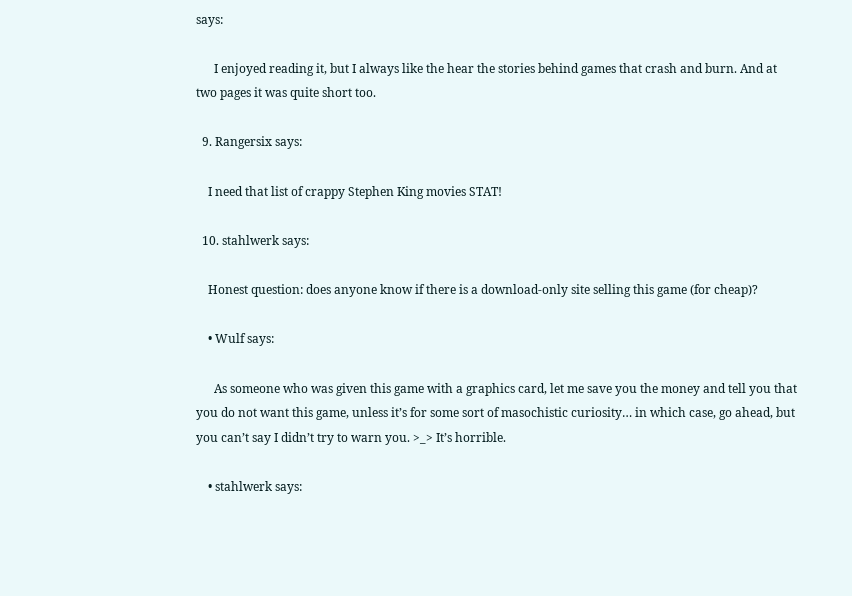says:

      I enjoyed reading it, but I always like the hear the stories behind games that crash and burn. And at two pages it was quite short too.

  9. Rangersix says:

    I need that list of crappy Stephen King movies STAT!

  10. stahlwerk says:

    Honest question: does anyone know if there is a download-only site selling this game (for cheap)?

    • Wulf says:

      As someone who was given this game with a graphics card, let me save you the money and tell you that you do not want this game, unless it’s for some sort of masochistic curiosity… in which case, go ahead, but you can’t say I didn’t try to warn you. >_> It’s horrible.

    • stahlwerk says: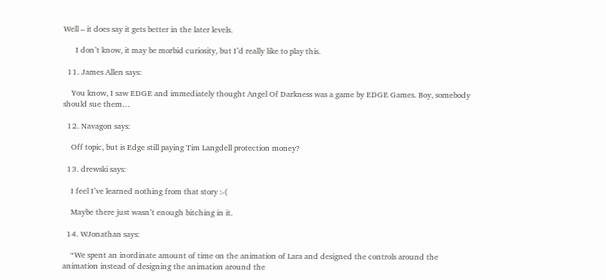Well – it does say it gets better in the later levels.

      I don’t know, it may be morbid curiosity, but I’d really like to play this.

  11. James Allen says:

    You know, I saw EDGE and immediately thought Angel Of Darkness was a game by EDGE Games. Boy, somebody should sue them…

  12. Navagon says:

    Off topic, but is Edge still paying Tim Langdell protection money?

  13. drewski says:

    I feel I’ve learned nothing from that story :-(

    Maybe there just wasn’t enough bitching in it.

  14. WJonathan says:

    “We spent an inordinate amount of time on the animation of Lara and designed the controls around the animation instead of designing the animation around the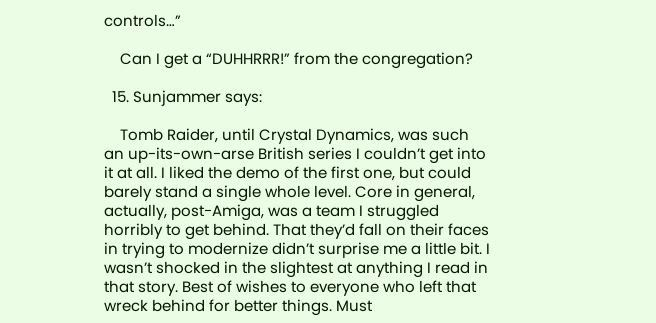controls…”

    Can I get a “DUHHRRR!” from the congregation?

  15. Sunjammer says:

    Tomb Raider, until Crystal Dynamics, was such an up-its-own-arse British series I couldn’t get into it at all. I liked the demo of the first one, but could barely stand a single whole level. Core in general, actually, post-Amiga, was a team I struggled horribly to get behind. That they’d fall on their faces in trying to modernize didn’t surprise me a little bit. I wasn’t shocked in the slightest at anything I read in that story. Best of wishes to everyone who left that wreck behind for better things. Must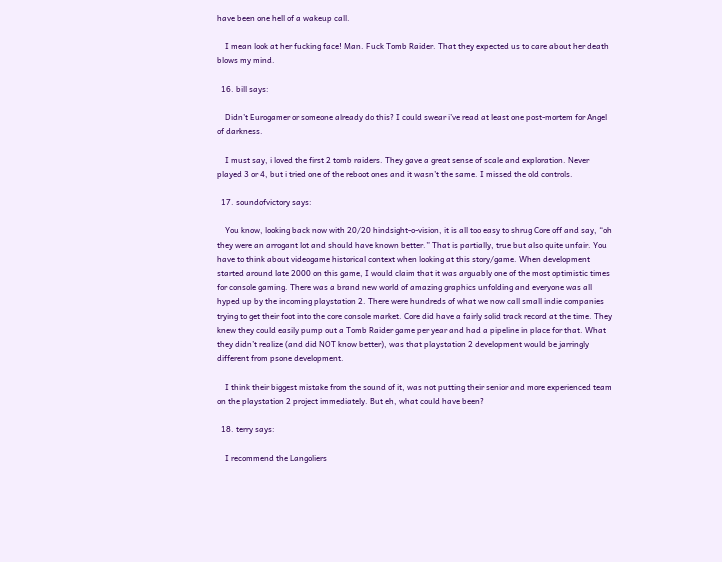have been one hell of a wakeup call.

    I mean look at her fucking face! Man. Fuck Tomb Raider. That they expected us to care about her death blows my mind.

  16. bill says:

    Didn’t Eurogamer or someone already do this? I could swear i’ve read at least one post-mortem for Angel of darkness.

    I must say, i loved the first 2 tomb raiders. They gave a great sense of scale and exploration. Never played 3 or 4, but i tried one of the reboot ones and it wasn’t the same. I missed the old controls.

  17. soundofvictory says:

    You know, looking back now with 20/20 hindsight-o-vision, it is all too easy to shrug Core off and say, “oh they were an arrogant lot and should have known better.” That is partially, true but also quite unfair. You have to think about videogame historical context when looking at this story/game. When development started around late 2000 on this game, I would claim that it was arguably one of the most optimistic times for console gaming. There was a brand new world of amazing graphics unfolding and everyone was all hyped up by the incoming playstation 2. There were hundreds of what we now call small indie companies trying to get their foot into the core console market. Core did have a fairly solid track record at the time. They knew they could easily pump out a Tomb Raider game per year and had a pipeline in place for that. What they didn’t realize (and did NOT know better), was that playstation 2 development would be jarringly different from psone development.

    I think their biggest mistake from the sound of it, was not putting their senior and more experienced team on the playstation 2 project immediately. But eh, what could have been?

  18. terry says:

    I recommend the Langoliers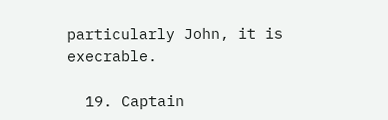particularly John, it is execrable.

  19. Captain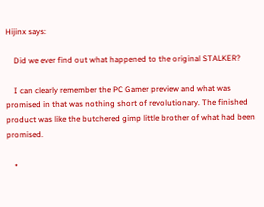Hijinx says:

    Did we ever find out what happened to the original STALKER?

    I can clearly remember the PC Gamer preview and what was promised in that was nothing short of revolutionary. The finished product was like the butchered gimp little brother of what had been promised.

    •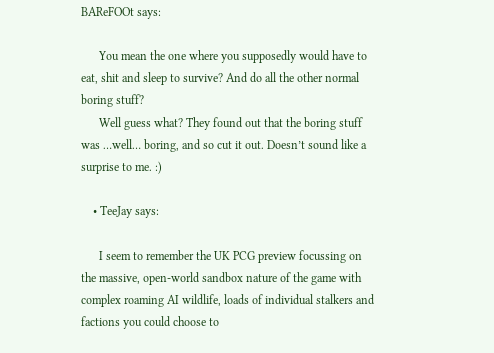BAReFOOt says:

      You mean the one where you supposedly would have to eat, shit and sleep to survive? And do all the other normal boring stuff?
      Well guess what? They found out that the boring stuff was …well… boring, and so cut it out. Doesn’t sound like a surprise to me. :)

    • TeeJay says:

      I seem to remember the UK PCG preview focussing on the massive, open-world sandbox nature of the game with complex roaming AI wildlife, loads of individual stalkers and factions you could choose to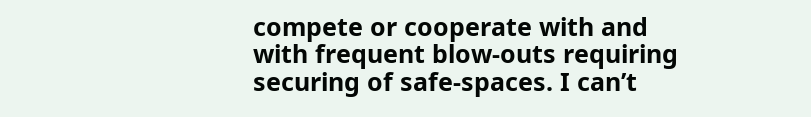compete or cooperate with and with frequent blow-outs requiring securing of safe-spaces. I can’t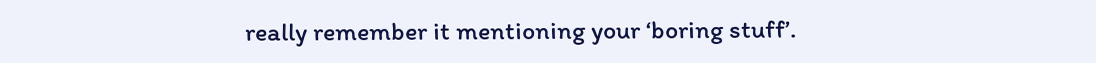really remember it mentioning your ‘boring stuff’.